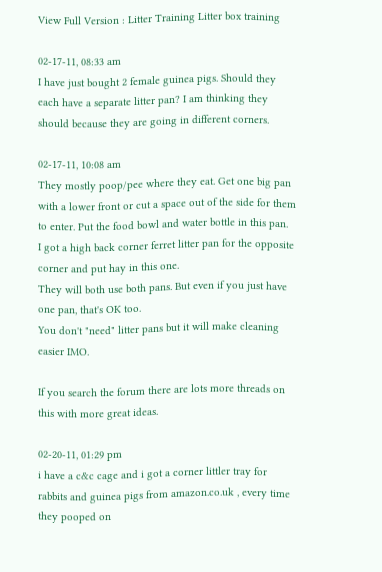View Full Version : Litter Training Litter box training

02-17-11, 08:33 am
I have just bought 2 female guinea pigs. Should they each have a separate litter pan? I am thinking they should because they are going in different corners.

02-17-11, 10:08 am
They mostly poop/pee where they eat. Get one big pan with a lower front or cut a space out of the side for them to enter. Put the food bowl and water bottle in this pan.
I got a high back corner ferret litter pan for the opposite corner and put hay in this one.
They will both use both pans. But even if you just have one pan, that's OK too.
You don't "need" litter pans but it will make cleaning easier IMO.

If you search the forum there are lots more threads on this with more great ideas.

02-20-11, 01:29 pm
i have a c&c cage and i got a corner littler tray for rabbits and guinea pigs from amazon.co.uk , every time they pooped on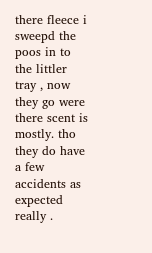there fleece i sweepd the poos in to the littler tray , now they go were there scent is mostly. tho they do have a few accidents as expected really .